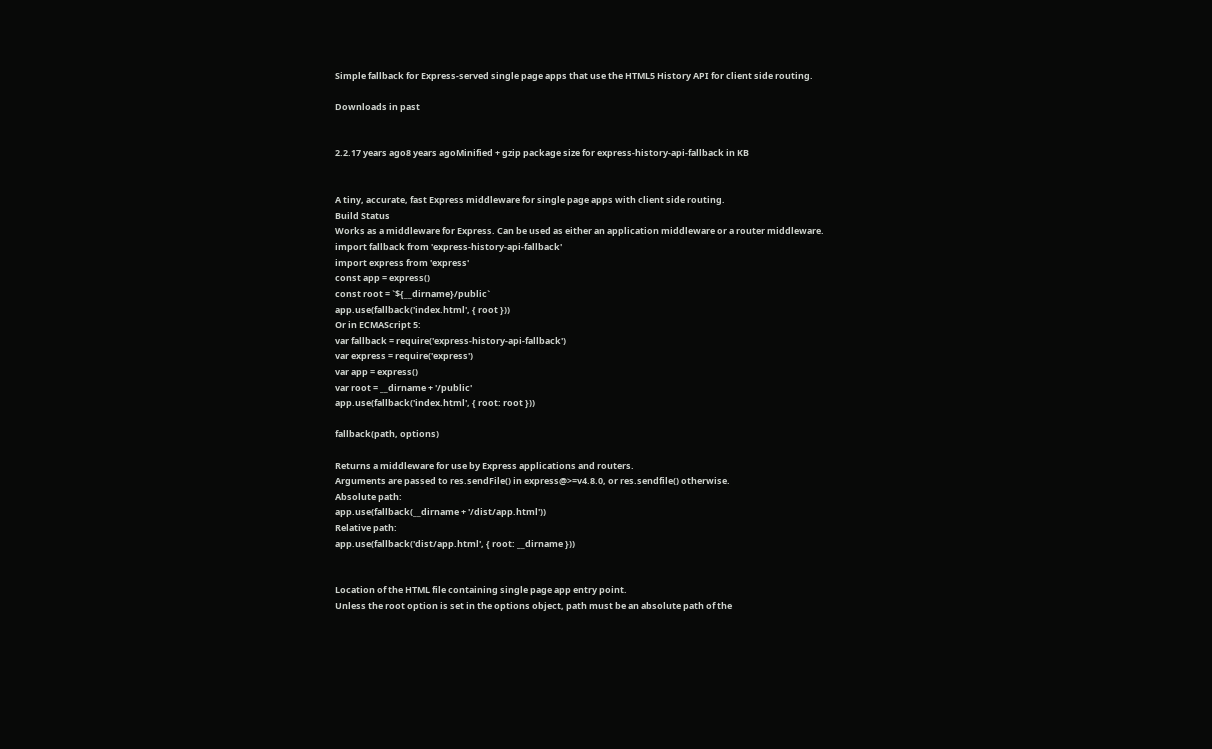Simple fallback for Express-served single page apps that use the HTML5 History API for client side routing.

Downloads in past


2.2.17 years ago8 years agoMinified + gzip package size for express-history-api-fallback in KB


A tiny, accurate, fast Express middleware for single page apps with client side routing.
Build Status
Works as a middleware for Express. Can be used as either an application middleware or a router middleware.
import fallback from 'express-history-api-fallback'
import express from 'express'
const app = express()
const root = `${__dirname}/public`
app.use(fallback('index.html', { root }))
Or in ECMAScript 5:
var fallback = require('express-history-api-fallback')
var express = require('express')
var app = express()
var root = __dirname + '/public'
app.use(fallback('index.html', { root: root }))

fallback(path, options)

Returns a middleware for use by Express applications and routers.
Arguments are passed to res.sendFile() in express@>=v4.8.0, or res.sendfile() otherwise.
Absolute path:
app.use(fallback(__dirname + '/dist/app.html'))
Relative path:
app.use(fallback('dist/app.html', { root: __dirname }))


Location of the HTML file containing single page app entry point.
Unless the root option is set in the options object, path must be an absolute path of the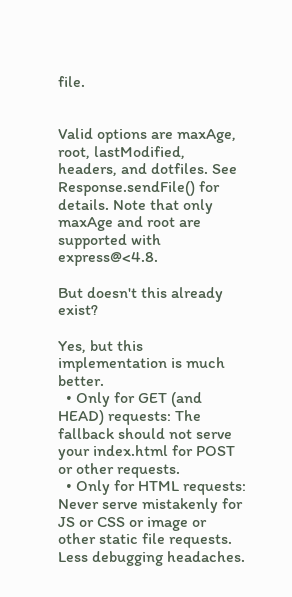file.


Valid options are maxAge, root, lastModified, headers, and dotfiles. See Response.sendFile() for details. Note that only maxAge and root are supported with express@<4.8.

But doesn't this already exist?

Yes, but this implementation is much better.
  • Only for GET (and HEAD) requests: The fallback should not serve your index.html for POST or other requests.
  • Only for HTML requests: Never serve mistakenly for JS or CSS or image or other static file requests. Less debugging headaches.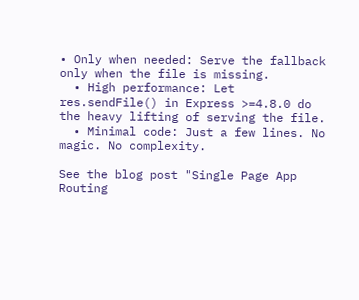• Only when needed: Serve the fallback only when the file is missing.
  • High performance: Let res.sendFile() in Express >=4.8.0 do the heavy lifting of serving the file.
  • Minimal code: Just a few lines. No magic. No complexity.

See the blog post "Single Page App Routing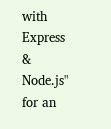with Express & Node.js" for an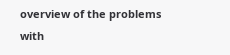overview of the problems with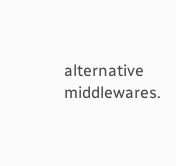alternative middlewares.